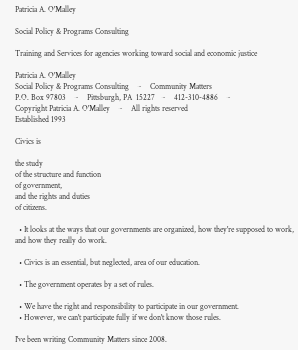Patricia A. O'Malley

Social Policy & Programs Consulting

Training and Services for agencies working toward social and economic justice

Patricia A. O'Malley
Social Policy & Programs Consulting    ~    Community Matters
P.O. Box 97803    ~    Pittsburgh, PA  15227   ~    412-310-4886    ~
Copyright Patricia A. O'Malley    ~    All rights reserved
Established 1993

Civics is

the study
of the structure and function
of government,
and the rights and duties
of citizens.

  • It looks at the ways that our governments are organized, how they're supposed to work, and how they really do work.

  • Civics is an essential, but neglected, area of our education.

  • The government operates by a set of rules.

  • We have the right and responsibility to participate in our government.
  • However, we can't participate fully if we don't know those rules.

I've been writing Community Matters since 2008.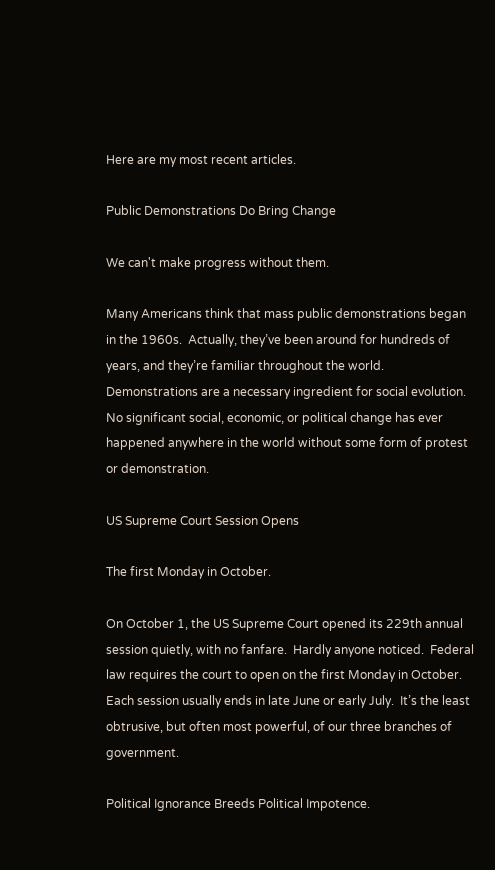Here are my most recent articles.

Public Demonstrations Do Bring Change

We can't make progress without them.

Many Americans think that mass public demonstrations began in the 1960s.  Actually, they’ve been around for hundreds of years, and they’re familiar throughout the world.  Demonstrations are a necessary ingredient for social evolution.  No significant social, economic, or political change has ever happened anywhere in the world without some form of protest or demonstration.

US Supreme Court Session Opens

The first Monday in October.

On October 1, the US Supreme Court opened its 229th annual session quietly, with no fanfare.  Hardly anyone noticed.  Federal law requires the court to open on the first Monday in October.  Each session usually ends in late June or early July.  It’s the least obtrusive, but often most powerful, of our three branches of government.

Political Ignorance Breeds Political Impotence.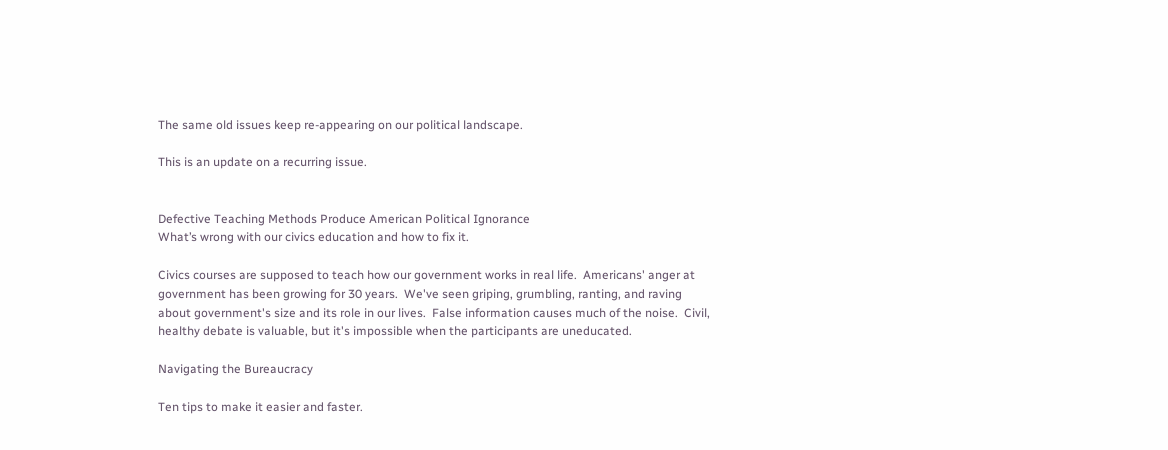The same old issues keep re-appearing on our political landscape.

This is an update on a recurring issue.


Defective Teaching Methods Produce American Political Ignorance
What’s wrong with our civics education and how to fix it.

Civics courses are supposed to teach how our government works in real life.  Americans' anger at government has been growing for 30 years.  We've seen griping, grumbling, ranting, and raving about government's size and its role in our lives.  False information causes much of the noise.  Civil, healthy debate is valuable, but it's impossible when the participants are uneducated.

Navigating the Bureaucracy

Ten tips to make it easier and faster.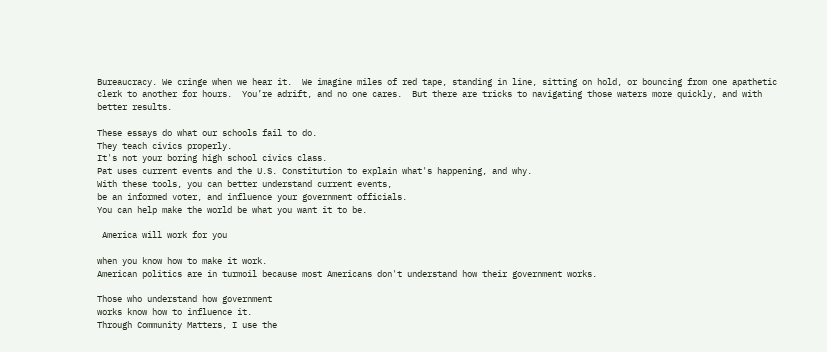Bureaucracy. We cringe when we hear it.  We imagine miles of red tape, standing in line, sitting on hold, or bouncing from one apathetic clerk to another for hours.  You’re adrift, and no one cares.  But there are tricks to navigating those waters more quickly, and with better results.

These essays do what our schools fail to do.
They teach civics properly.
It's not your boring high school civics class.
Pat uses current events and the U.S. Constitution to explain what's happening, and why.
With these tools, you can better understand current events,
be an informed voter, and influence your government officials.
You can help make the world be what you want it to be.

 America will work for you

when you know how to make it work.
American politics are in turmoil because most Americans don't understand how their government works.

Those who understand how government
works know how to influence it.
Through Community Matters, I use the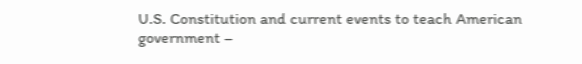U.S. Constitution and current events to teach American government –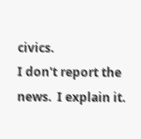civics.
I don't report the news.  I explain it.